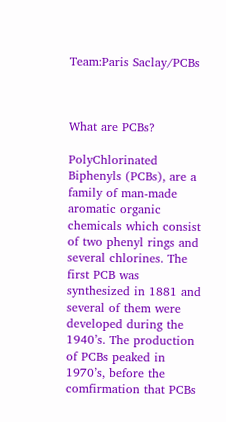Team:Paris Saclay/PCBs



What are PCBs?

PolyChlorinated Biphenyls (PCBs), are a family of man-made aromatic organic chemicals which consist of two phenyl rings and several chlorines. The first PCB was synthesized in 1881 and several of them were developed during the 1940’s. The production of PCBs peaked in 1970’s, before the comfirmation that PCBs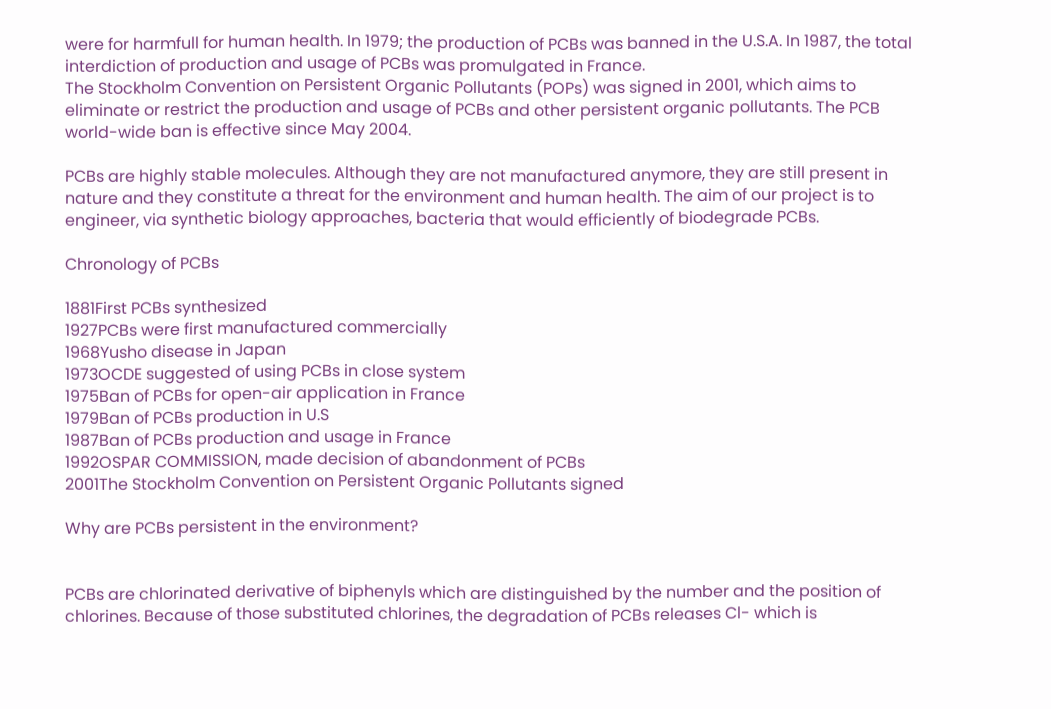were for harmfull for human health. In 1979; the production of PCBs was banned in the U.S.A. In 1987, the total interdiction of production and usage of PCBs was promulgated in France.
The Stockholm Convention on Persistent Organic Pollutants (POPs) was signed in 2001, which aims to eliminate or restrict the production and usage of PCBs and other persistent organic pollutants. The PCB world-wide ban is effective since May 2004.

PCBs are highly stable molecules. Although they are not manufactured anymore, they are still present in nature and they constitute a threat for the environment and human health. The aim of our project is to engineer, via synthetic biology approaches, bacteria that would efficiently of biodegrade PCBs.

Chronology of PCBs

1881First PCBs synthesized
1927PCBs were first manufactured commercially
1968Yusho disease in Japan
1973OCDE suggested of using PCBs in close system
1975Ban of PCBs for open-air application in France
1979Ban of PCBs production in U.S
1987Ban of PCBs production and usage in France
1992OSPAR COMMISSION, made decision of abandonment of PCBs
2001The Stockholm Convention on Persistent Organic Pollutants signed

Why are PCBs persistent in the environment?


PCBs are chlorinated derivative of biphenyls which are distinguished by the number and the position of chlorines. Because of those substituted chlorines, the degradation of PCBs releases Cl- which is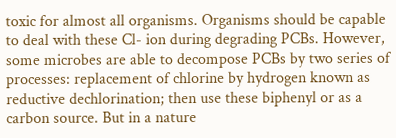toxic for almost all organisms. Organisms should be capable to deal with these Cl- ion during degrading PCBs. However, some microbes are able to decompose PCBs by two series of processes: replacement of chlorine by hydrogen known as reductive dechlorination; then use these biphenyl or as a carbon source. But in a nature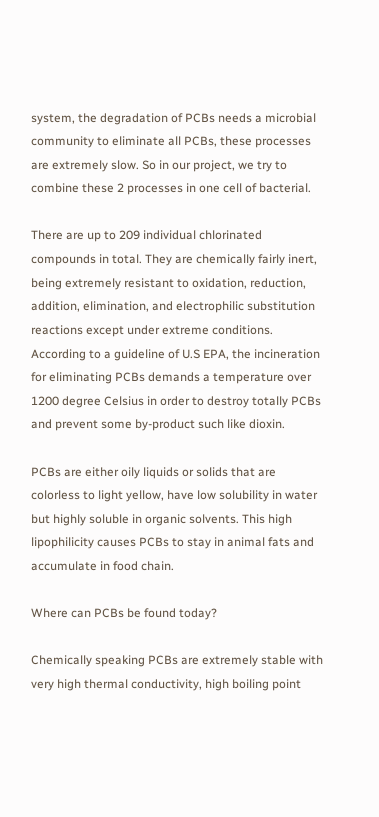system, the degradation of PCBs needs a microbial community to eliminate all PCBs, these processes are extremely slow. So in our project, we try to combine these 2 processes in one cell of bacterial.

There are up to 209 individual chlorinated compounds in total. They are chemically fairly inert, being extremely resistant to oxidation, reduction, addition, elimination, and electrophilic substitution reactions except under extreme conditions. According to a guideline of U.S EPA, the incineration for eliminating PCBs demands a temperature over 1200 degree Celsius in order to destroy totally PCBs and prevent some by-product such like dioxin.

PCBs are either oily liquids or solids that are colorless to light yellow, have low solubility in water but highly soluble in organic solvents. This high lipophilicity causes PCBs to stay in animal fats and accumulate in food chain.

Where can PCBs be found today?

Chemically speaking PCBs are extremely stable with very high thermal conductivity, high boiling point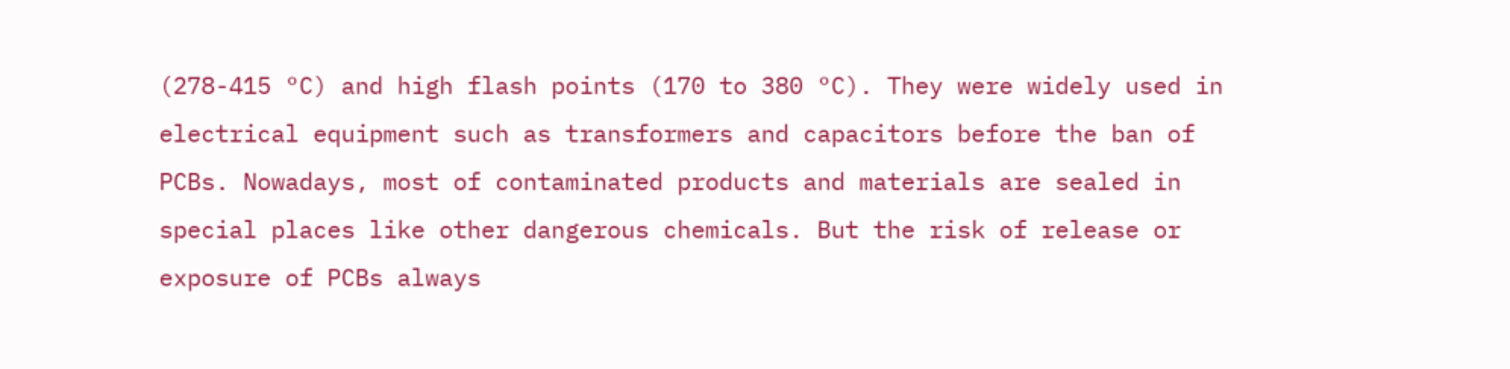(278-415 °C) and high flash points (170 to 380 °C). They were widely used in electrical equipment such as transformers and capacitors before the ban of PCBs. Nowadays, most of contaminated products and materials are sealed in special places like other dangerous chemicals. But the risk of release or exposure of PCBs always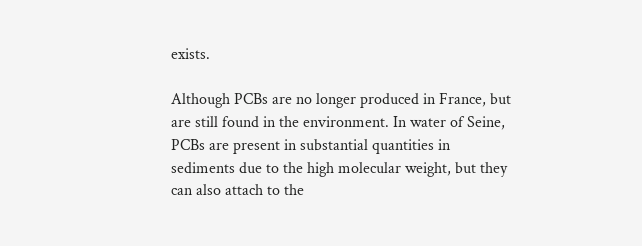exists.

Although PCBs are no longer produced in France, but are still found in the environment. In water of Seine, PCBs are present in substantial quantities in sediments due to the high molecular weight, but they can also attach to the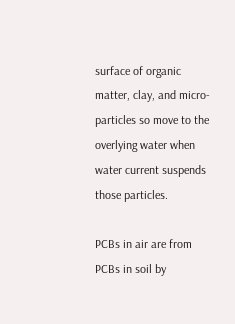surface of organic matter, clay, and micro-particles so move to the overlying water when water current suspends those particles.

PCBs in air are from PCBs in soil by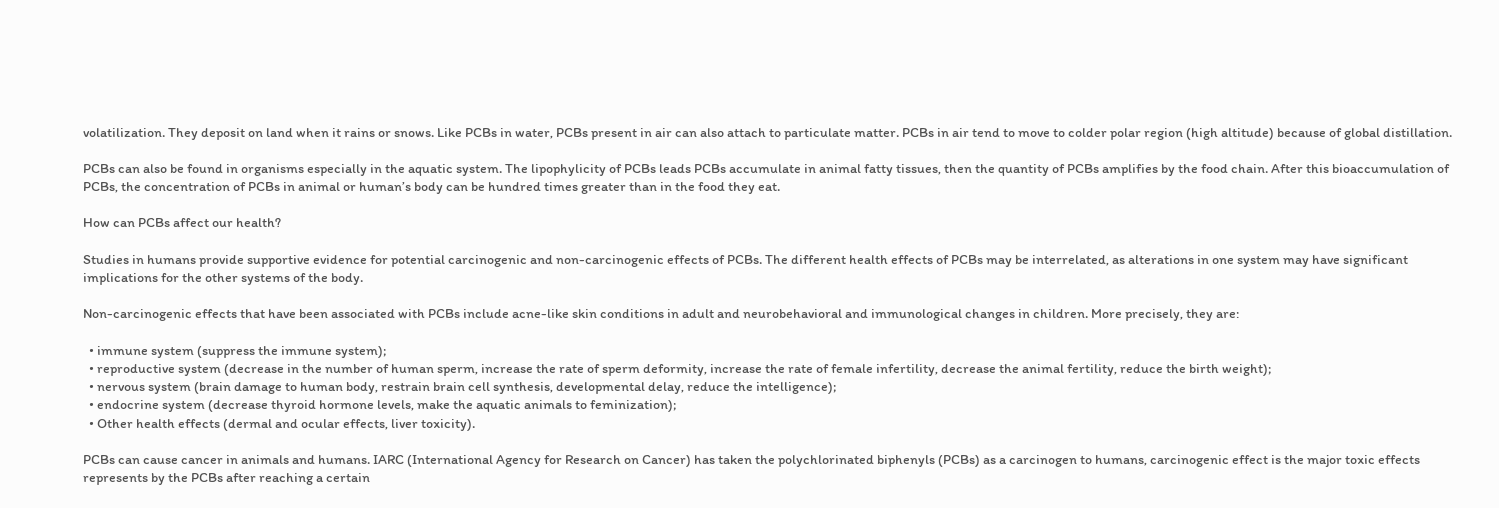volatilization. They deposit on land when it rains or snows. Like PCBs in water, PCBs present in air can also attach to particulate matter. PCBs in air tend to move to colder polar region (high altitude) because of global distillation.

PCBs can also be found in organisms especially in the aquatic system. The lipophylicity of PCBs leads PCBs accumulate in animal fatty tissues, then the quantity of PCBs amplifies by the food chain. After this bioaccumulation of PCBs, the concentration of PCBs in animal or human’s body can be hundred times greater than in the food they eat.

How can PCBs affect our health?

Studies in humans provide supportive evidence for potential carcinogenic and non-carcinogenic effects of PCBs. The different health effects of PCBs may be interrelated, as alterations in one system may have significant implications for the other systems of the body.

Non-carcinogenic effects that have been associated with PCBs include acne-like skin conditions in adult and neurobehavioral and immunological changes in children. More precisely, they are:

  • immune system (suppress the immune system);
  • reproductive system (decrease in the number of human sperm, increase the rate of sperm deformity, increase the rate of female infertility, decrease the animal fertility, reduce the birth weight);
  • nervous system (brain damage to human body, restrain brain cell synthesis, developmental delay, reduce the intelligence);
  • endocrine system (decrease thyroid hormone levels, make the aquatic animals to feminization);
  • Other health effects (dermal and ocular effects, liver toxicity).

PCBs can cause cancer in animals and humans. IARC (International Agency for Research on Cancer) has taken the polychlorinated biphenyls (PCBs) as a carcinogen to humans, carcinogenic effect is the major toxic effects represents by the PCBs after reaching a certain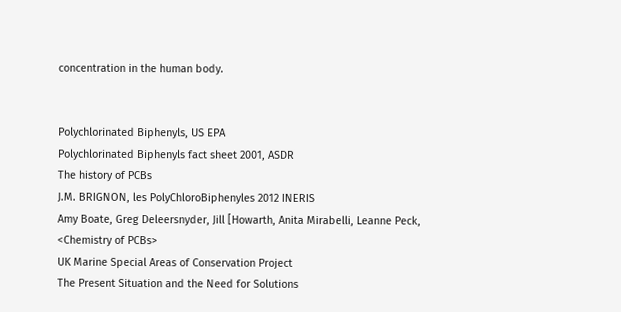concentration in the human body.


Polychlorinated Biphenyls, US EPA
Polychlorinated Biphenyls fact sheet 2001, ASDR
The history of PCBs
J.M. BRIGNON, les PolyChloroBiphenyles 2012 INERIS
Amy Boate, Greg Deleersnyder, Jill [Howarth, Anita Mirabelli, Leanne Peck, <Chemistry of PCBs>
UK Marine Special Areas of Conservation Project
The Present Situation and the Need for Solutions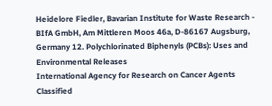Heidelore Fiedler, Bavarian Institute for Waste Research - BIfA GmbH, Am Mittleren Moos 46a, D-86167 Augsburg, Germany 12. Polychlorinated Biphenyls (PCBs): Uses and Environmental Releases
International Agency for Research on Cancer Agents Classified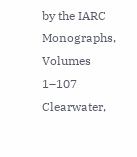by the IARC Monographs, Volumes 1–107
Clearwater,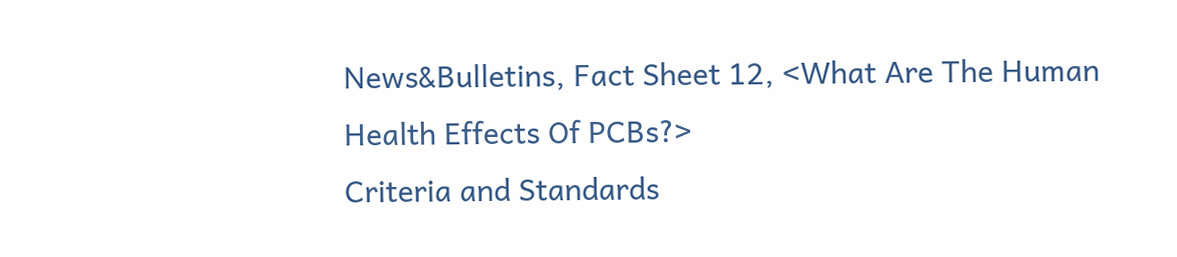News&Bulletins, Fact Sheet 12, <What Are The Human Health Effects Of PCBs?>
Criteria and Standards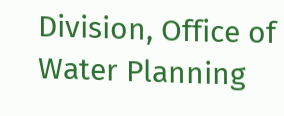Division, Office of Water Planning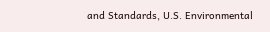and Standards, U.S. Environmental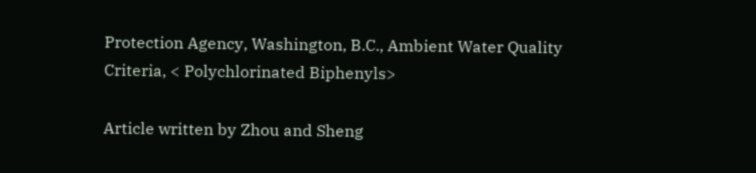Protection Agency, Washington, B.C., Ambient Water Quality Criteria, < Polychlorinated Biphenyls>

Article written by Zhou and Sheng